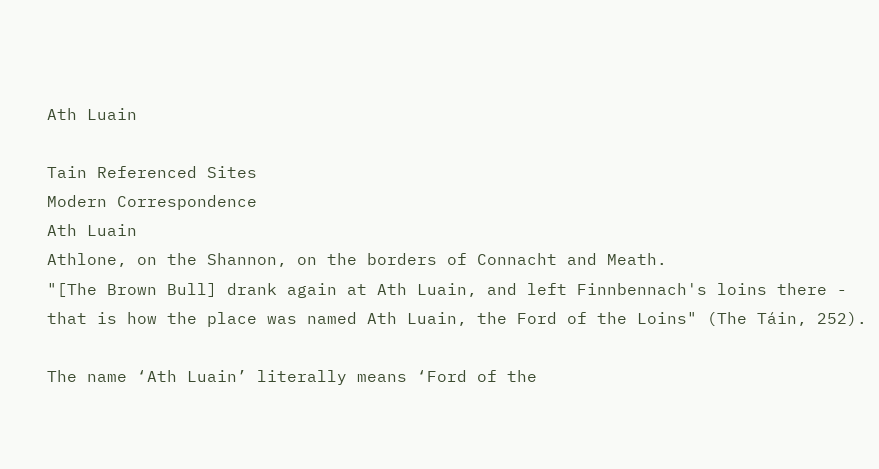Ath Luain

Tain Referenced Sites
Modern Correspondence
Ath Luain
Athlone, on the Shannon, on the borders of Connacht and Meath.
"[The Brown Bull] drank again at Ath Luain, and left Finnbennach's loins there - that is how the place was named Ath Luain, the Ford of the Loins" (The Táin, 252).

The name ‘Ath Luain’ literally means ‘Ford of the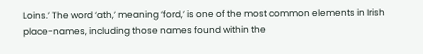Loins.’ The word ‘ath,’ meaning ‘ford,’ is one of the most common elements in Irish place-names, including those names found within the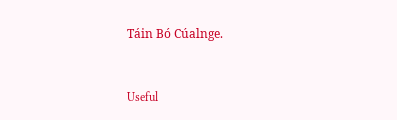Táin Bó Cúalnge.


Useful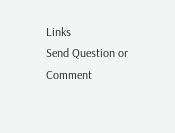Links
Send Question or Comment